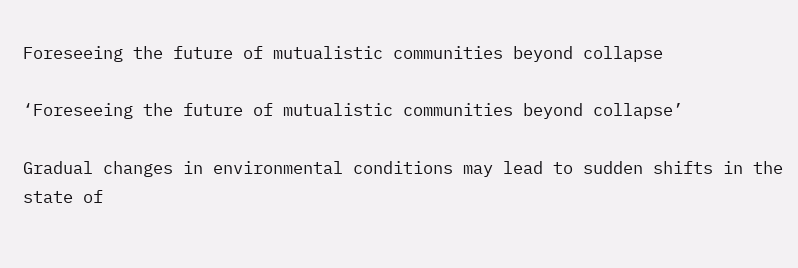Foreseeing the future of mutualistic communities beyond collapse

‘Foreseeing the future of mutualistic communities beyond collapse’

Gradual changes in environmental conditions may lead to sudden shifts in the state of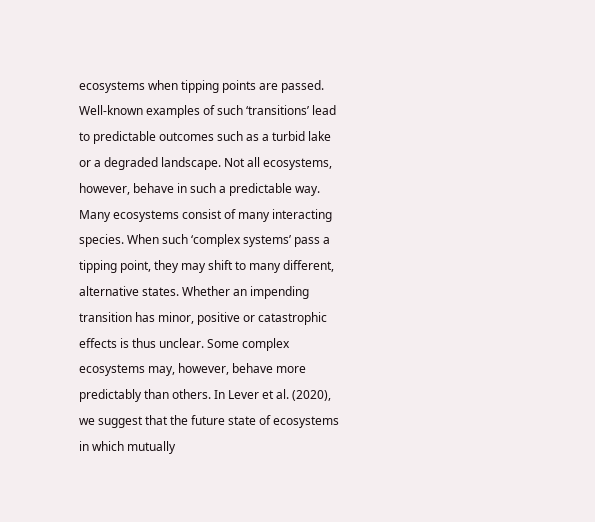ecosystems when tipping points are passed. Well-known examples of such ‘transitions’ lead to predictable outcomes such as a turbid lake or a degraded landscape. Not all ecosystems, however, behave in such a predictable way. Many ecosystems consist of many interacting species. When such ‘complex systems’ pass a tipping point, they may shift to many different, alternative states. Whether an impending transition has minor, positive or catastrophic effects is thus unclear. Some complex ecosystems may, however, behave more predictably than others. In Lever et al. (2020), we suggest that the future state of ecosystems in which mutually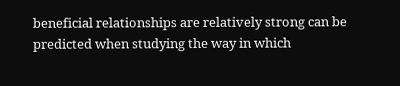beneficial relationships are relatively strong can be predicted when studying the way in which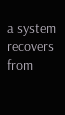a system recovers from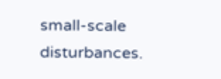small-scale disturbances.